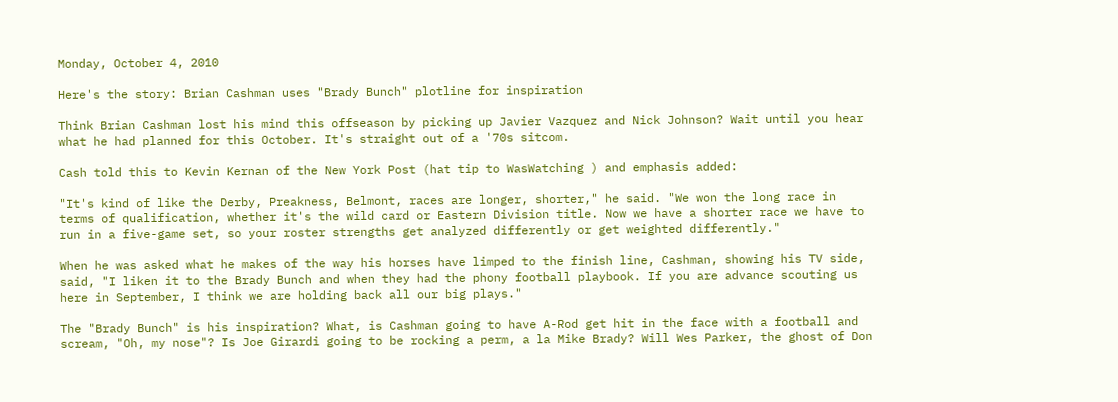Monday, October 4, 2010

Here's the story: Brian Cashman uses "Brady Bunch" plotline for inspiration

Think Brian Cashman lost his mind this offseason by picking up Javier Vazquez and Nick Johnson? Wait until you hear what he had planned for this October. It's straight out of a '70s sitcom.

Cash told this to Kevin Kernan of the New York Post (hat tip to WasWatching ) and emphasis added:

"It's kind of like the Derby, Preakness, Belmont, races are longer, shorter," he said. "We won the long race in terms of qualification, whether it's the wild card or Eastern Division title. Now we have a shorter race we have to run in a five-game set, so your roster strengths get analyzed differently or get weighted differently."

When he was asked what he makes of the way his horses have limped to the finish line, Cashman, showing his TV side, said, "I liken it to the Brady Bunch and when they had the phony football playbook. If you are advance scouting us here in September, I think we are holding back all our big plays."

The "Brady Bunch" is his inspiration? What, is Cashman going to have A-Rod get hit in the face with a football and scream, "Oh, my nose"? Is Joe Girardi going to be rocking a perm, a la Mike Brady? Will Wes Parker, the ghost of Don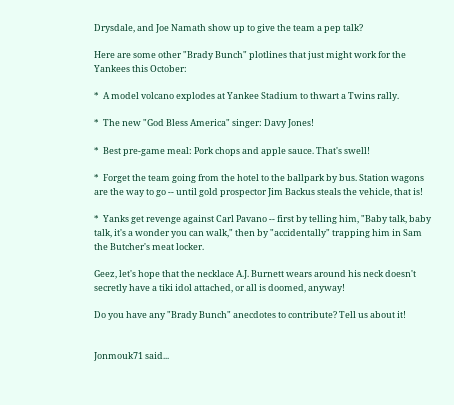Drysdale, and Joe Namath show up to give the team a pep talk?

Here are some other "Brady Bunch" plotlines that just might work for the Yankees this October:

*  A model volcano explodes at Yankee Stadium to thwart a Twins rally.

*  The new "God Bless America" singer: Davy Jones!

*  Best pre-game meal: Pork chops and apple sauce. That's swell!

*  Forget the team going from the hotel to the ballpark by bus. Station wagons are the way to go -- until gold prospector Jim Backus steals the vehicle, that is!

*  Yanks get revenge against Carl Pavano -- first by telling him, "Baby talk, baby talk, it's a wonder you can walk," then by "accidentally" trapping him in Sam the Butcher's meat locker.

Geez, let's hope that the necklace A.J. Burnett wears around his neck doesn't secretly have a tiki idol attached, or all is doomed, anyway!

Do you have any "Brady Bunch" anecdotes to contribute? Tell us about it!


Jonmouk71 said...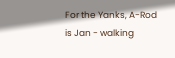For the Yanks, A-Rod is Jan - walking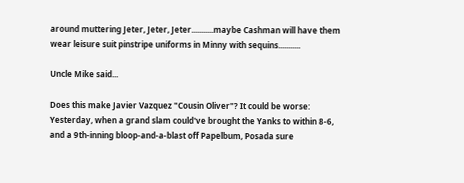around muttering Jeter, Jeter, Jeter...........maybe Cashman will have them wear leisure suit pinstripe uniforms in Minny with sequins...........

Uncle Mike said...

Does this make Javier Vazquez "Cousin Oliver"? It could be worse: Yesterday, when a grand slam could've brought the Yanks to within 8-6, and a 9th-inning bloop-and-a-blast off Papelbum, Posada sure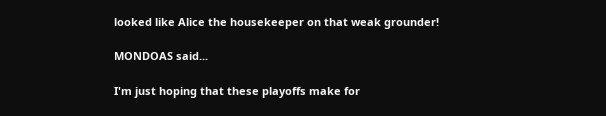looked like Alice the housekeeper on that weak grounder!

MONDOAS said...

I'm just hoping that these playoffs make for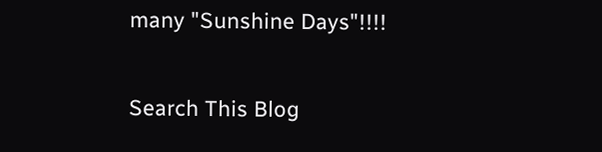many "Sunshine Days"!!!!

Search This Blog